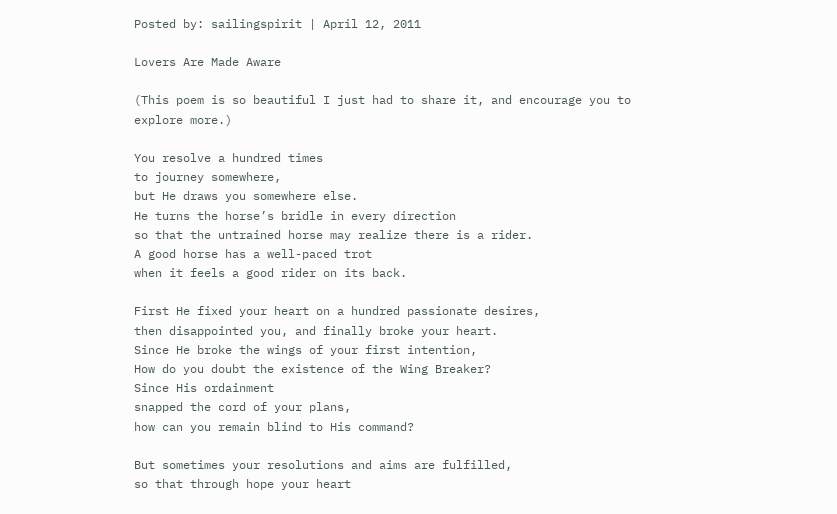Posted by: sailingspirit | April 12, 2011

Lovers Are Made Aware

(This poem is so beautiful I just had to share it, and encourage you to explore more.)

You resolve a hundred times
to journey somewhere,
but He draws you somewhere else.
He turns the horse’s bridle in every direction
so that the untrained horse may realize there is a rider.
A good horse has a well-paced trot
when it feels a good rider on its back.

First He fixed your heart on a hundred passionate desires,
then disappointed you, and finally broke your heart.
Since He broke the wings of your first intention,
How do you doubt the existence of the Wing Breaker?
Since His ordainment
snapped the cord of your plans,
how can you remain blind to His command?

But sometimes your resolutions and aims are fulfilled,
so that through hope your heart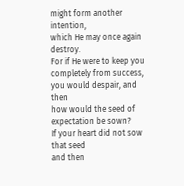might form another intention,
which He may once again destroy.
For if He were to keep you completely from success,
you would despair, and then
how would the seed of expectation be sown?
If your heart did not sow that seed
and then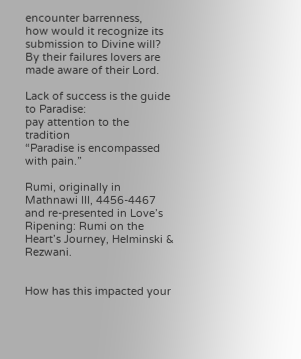encounter barrenness,
how would it recognize its submission to Divine will?
By their failures lovers are made aware of their Lord.

Lack of success is the guide to Paradise:
pay attention to the tradition
“Paradise is encompassed with pain.”

Rumi, originally in Mathnawi III, 4456-4467 and re-presented in Love’s Ripening: Rumi on the Heart’s Journey, Helminski & Rezwani.


How has this impacted your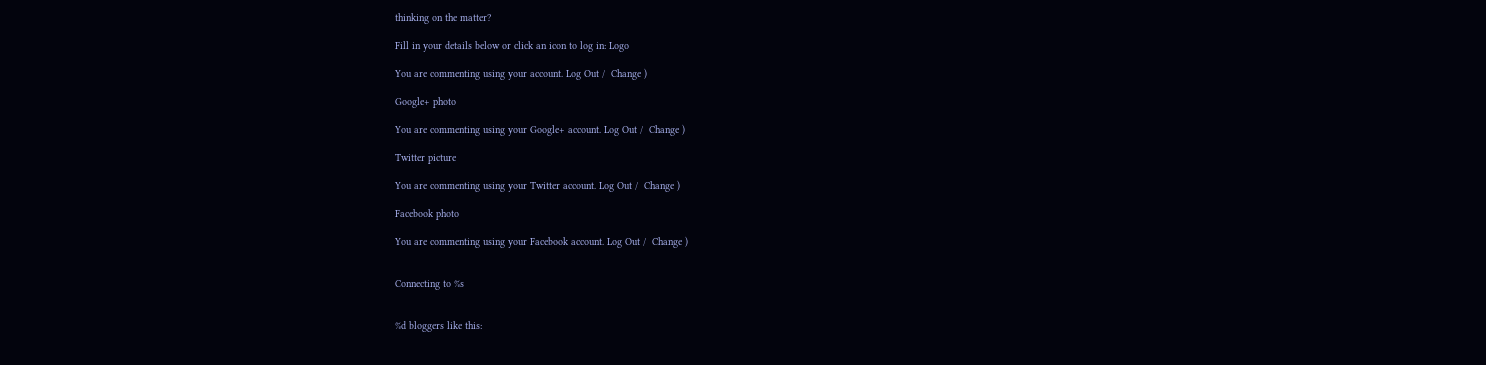thinking on the matter?

Fill in your details below or click an icon to log in: Logo

You are commenting using your account. Log Out /  Change )

Google+ photo

You are commenting using your Google+ account. Log Out /  Change )

Twitter picture

You are commenting using your Twitter account. Log Out /  Change )

Facebook photo

You are commenting using your Facebook account. Log Out /  Change )


Connecting to %s


%d bloggers like this: